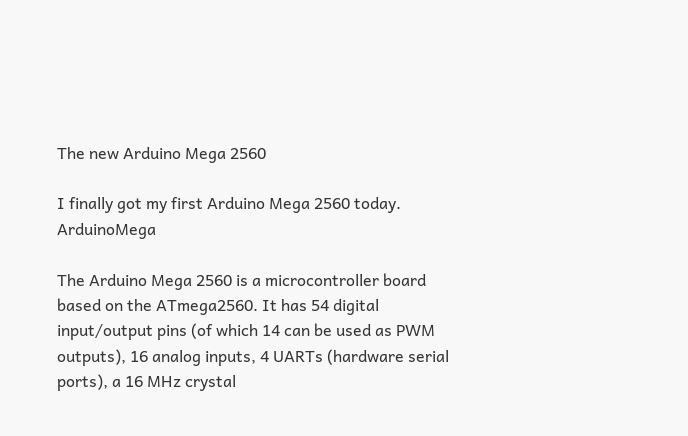The new Arduino Mega 2560

I finally got my first Arduino Mega 2560 today. ArduinoMega

The Arduino Mega 2560 is a microcontroller board based on the ATmega2560. It has 54 digital input/output pins (of which 14 can be used as PWM outputs), 16 analog inputs, 4 UARTs (hardware serial ports), a 16 MHz crystal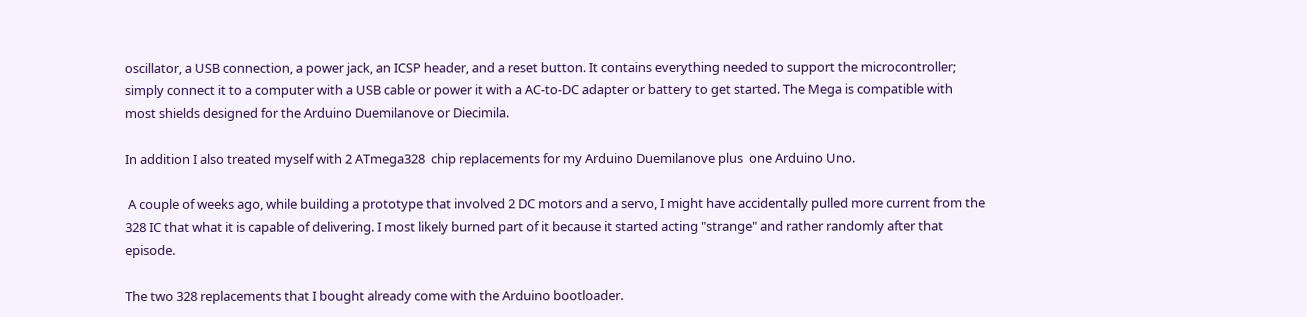oscillator, a USB connection, a power jack, an ICSP header, and a reset button. It contains everything needed to support the microcontroller; simply connect it to a computer with a USB cable or power it with a AC-to-DC adapter or battery to get started. The Mega is compatible with most shields designed for the Arduino Duemilanove or Diecimila.

In addition I also treated myself with 2 ATmega328  chip replacements for my Arduino Duemilanove plus  one Arduino Uno.

 A couple of weeks ago, while building a prototype that involved 2 DC motors and a servo, I might have accidentally pulled more current from the 328 IC that what it is capable of delivering. I most likely burned part of it because it started acting "strange" and rather randomly after that episode.

The two 328 replacements that I bought already come with the Arduino bootloader.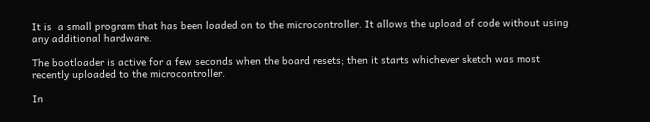It is  a small program that has been loaded on to the microcontroller. It allows the upload of code without using any additional hardware.

The bootloader is active for a few seconds when the board resets; then it starts whichever sketch was most recently uploaded to the microcontroller.

In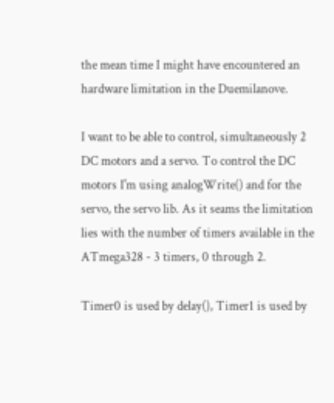the mean time I might have encountered an hardware limitation in the Duemilanove.

I want to be able to control, simultaneously 2 DC motors and a servo. To control the DC motors I'm using analogWrite() and for the servo, the servo lib. As it seams the limitation lies with the number of timers available in the ATmega328 - 3 timers, 0 through 2.

Timer0 is used by delay(), Timer1 is used by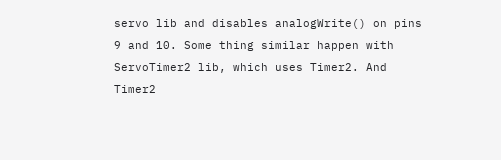servo lib and disables analogWrite() on pins 9 and 10. Some thing similar happen with ServoTimer2 lib, which uses Timer2. And Timer2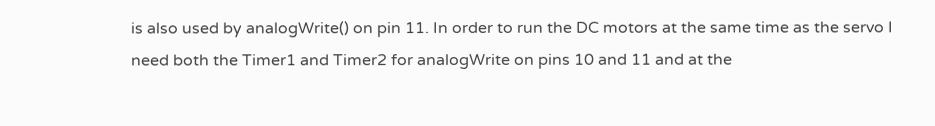is also used by analogWrite() on pin 11. In order to run the DC motors at the same time as the servo I need both the Timer1 and Timer2 for analogWrite on pins 10 and 11 and at the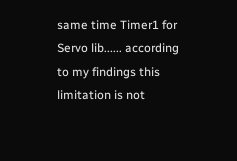same time Timer1 for Servo lib...... according to my findings this limitation is not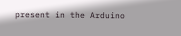present in the Arduino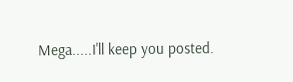Mega.....I'll keep you posted.